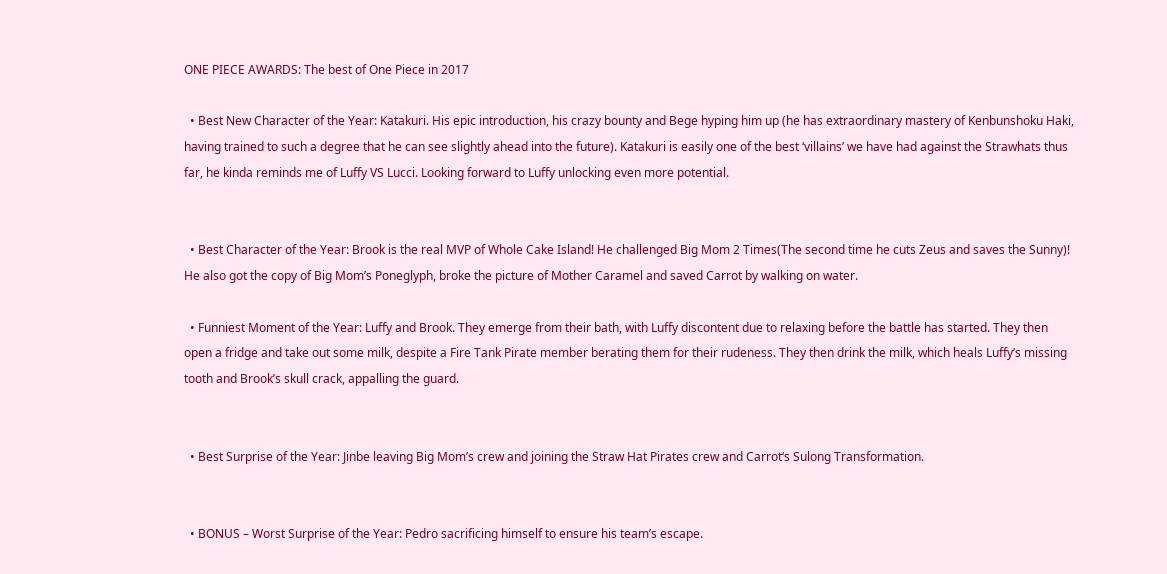ONE PIECE AWARDS: The best of One Piece in 2017

  • Best New Character of the Year: Katakuri. His epic introduction, his crazy bounty and Bege hyping him up (he has extraordinary mastery of Kenbunshoku Haki, having trained to such a degree that he can see slightly ahead into the future). Katakuri is easily one of the best ‘villains’ we have had against the Strawhats thus far, he kinda reminds me of Luffy VS Lucci. Looking forward to Luffy unlocking even more potential.


  • Best Character of the Year: Brook is the real MVP of Whole Cake Island! He challenged Big Mom 2 Times(The second time he cuts Zeus and saves the Sunny)! He also got the copy of Big Mom’s Poneglyph, broke the picture of Mother Caramel and saved Carrot by walking on water.

  • Funniest Moment of the Year: Luffy and Brook. They emerge from their bath, with Luffy discontent due to relaxing before the battle has started. They then open a fridge and take out some milk, despite a Fire Tank Pirate member berating them for their rudeness. They then drink the milk, which heals Luffy’s missing tooth and Brook’s skull crack, appalling the guard.


  • Best Surprise of the Year: Jinbe leaving Big Mom’s crew and joining the Straw Hat Pirates crew and Carrot‘s Sulong Transformation.


  • BONUS – Worst Surprise of the Year: Pedro sacrificing himself to ensure his team’s escape.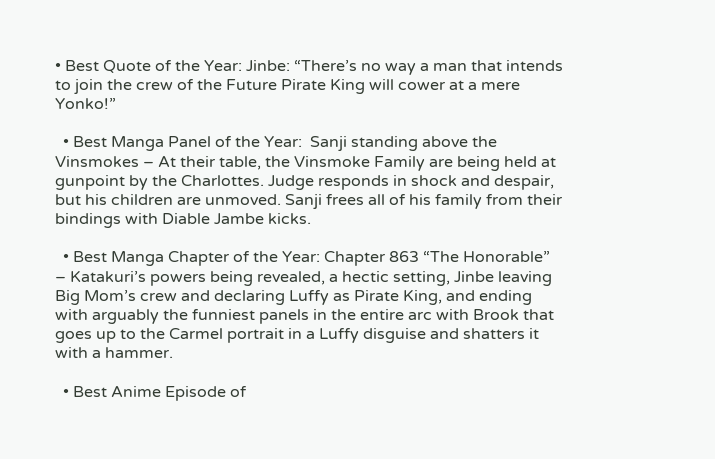• Best Quote of the Year: Jinbe: “There’s no way a man that intends to join the crew of the Future Pirate King will cower at a mere Yonko!”

  • Best Manga Panel of the Year:  Sanji standing above the Vinsmokes – At their table, the Vinsmoke Family are being held at gunpoint by the Charlottes. Judge responds in shock and despair, but his children are unmoved. Sanji frees all of his family from their bindings with Diable Jambe kicks.

  • Best Manga Chapter of the Year: Chapter 863 “The Honorable” – Katakuri’s powers being revealed, a hectic setting, Jinbe leaving Big Mom’s crew and declaring Luffy as Pirate King, and ending with arguably the funniest panels in the entire arc with Brook that goes up to the Carmel portrait in a Luffy disguise and shatters it with a hammer.

  • Best Anime Episode of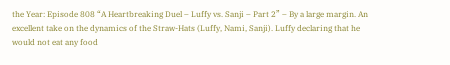the Year: Episode 808 “A Heartbreaking Duel – Luffy vs. Sanji – Part 2” – By a large margin. An excellent take on the dynamics of the Straw-Hats (Luffy, Nami, Sanji). Luffy declaring that he would not eat any food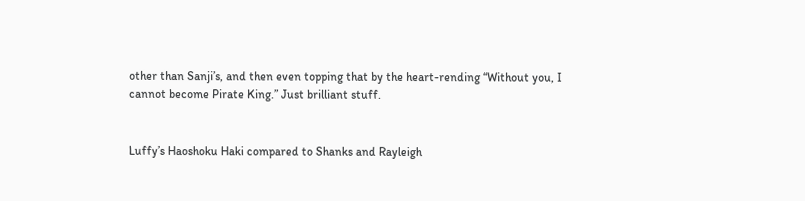other than Sanji’s, and then even topping that by the heart-rending “Without you, I cannot become Pirate King.” Just brilliant stuff.


Luffy’s Haoshoku Haki compared to Shanks and Rayleigh